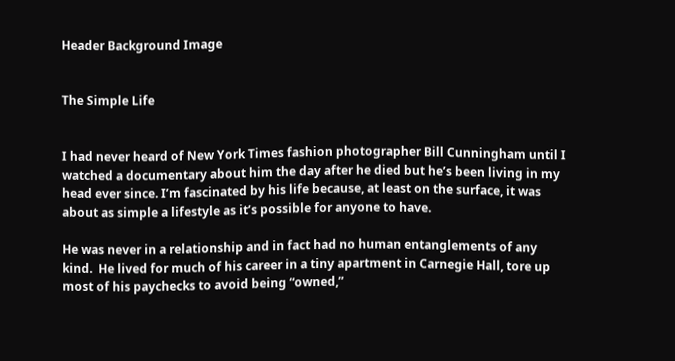Header Background Image


The Simple Life


I had never heard of New York Times fashion photographer Bill Cunningham until I watched a documentary about him the day after he died but he’s been living in my head ever since. I’m fascinated by his life because, at least on the surface, it was about as simple a lifestyle as it’s possible for anyone to have.

He was never in a relationship and in fact had no human entanglements of any kind.  He lived for much of his career in a tiny apartment in Carnegie Hall, tore up most of his paychecks to avoid being “owned,”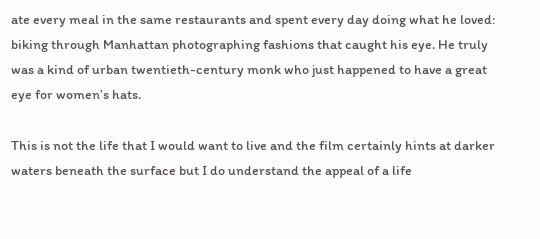ate every meal in the same restaurants and spent every day doing what he loved: biking through Manhattan photographing fashions that caught his eye. He truly was a kind of urban twentieth-century monk who just happened to have a great eye for women’s hats.

This is not the life that I would want to live and the film certainly hints at darker waters beneath the surface but I do understand the appeal of a life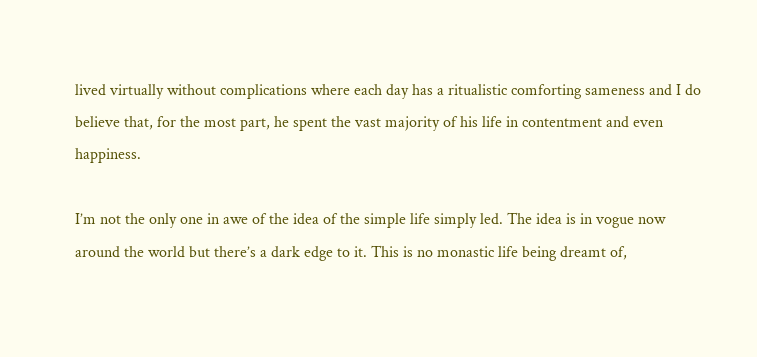lived virtually without complications where each day has a ritualistic comforting sameness and I do believe that, for the most part, he spent the vast majority of his life in contentment and even happiness.

I’m not the only one in awe of the idea of the simple life simply led. The idea is in vogue now around the world but there’s a dark edge to it. This is no monastic life being dreamt of,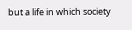but a life in which society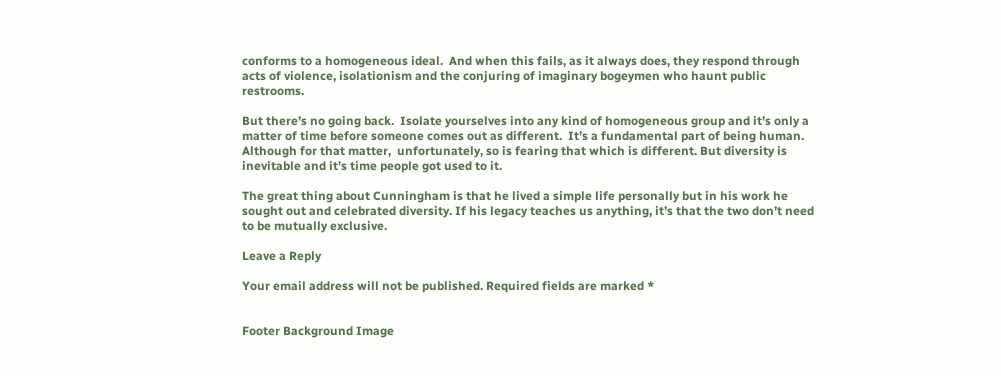conforms to a homogeneous ideal.  And when this fails, as it always does, they respond through acts of violence, isolationism and the conjuring of imaginary bogeymen who haunt public restrooms.

But there’s no going back.  Isolate yourselves into any kind of homogeneous group and it’s only a matter of time before someone comes out as different.  It’s a fundamental part of being human.  Although for that matter,  unfortunately, so is fearing that which is different. But diversity is inevitable and it’s time people got used to it.

The great thing about Cunningham is that he lived a simple life personally but in his work he sought out and celebrated diversity. If his legacy teaches us anything, it’s that the two don’t need to be mutually exclusive.

Leave a Reply

Your email address will not be published. Required fields are marked *


Footer Background Image